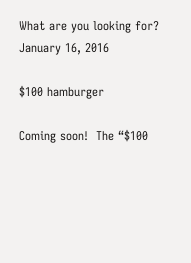What are you looking for?
January 16, 2016

$100 hamburger

Coming soon!  The “$100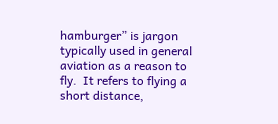hamburger” is jargon typically used in general aviation as a reason to fly.  It refers to flying a short distance,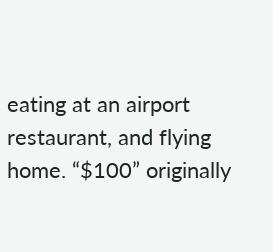eating at an airport restaurant, and flying home. “$100” originally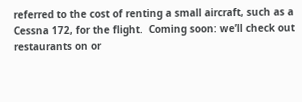referred to the cost of renting a small aircraft, such as a Cessna 172, for the flight.  Coming soon: we’ll check out restaurants on or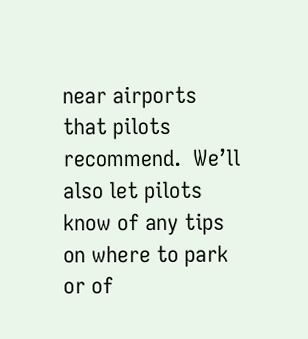near airports that pilots recommend.  We’ll also let pilots know of any tips on where to park or of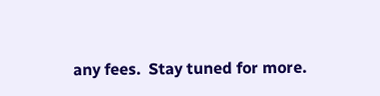any fees.  Stay tuned for more.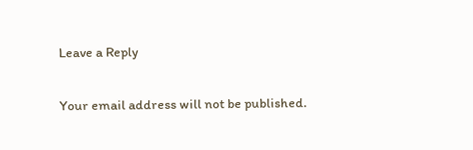Leave a Reply

Your email address will not be published.